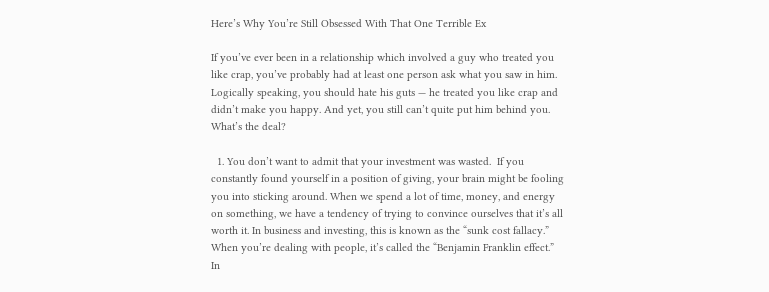Here’s Why You’re Still Obsessed With That One Terrible Ex

If you’ve ever been in a relationship which involved a guy who treated you like crap, you’ve probably had at least one person ask what you saw in him. Logically speaking, you should hate his guts — he treated you like crap and didn’t make you happy. And yet, you still can’t quite put him behind you. What’s the deal?

  1. You don’t want to admit that your investment was wasted.  If you constantly found yourself in a position of giving, your brain might be fooling you into sticking around. When we spend a lot of time, money, and energy on something, we have a tendency of trying to convince ourselves that it’s all worth it. In business and investing, this is known as the “sunk cost fallacy.” When you’re dealing with people, it’s called the “Benjamin Franklin effect.” In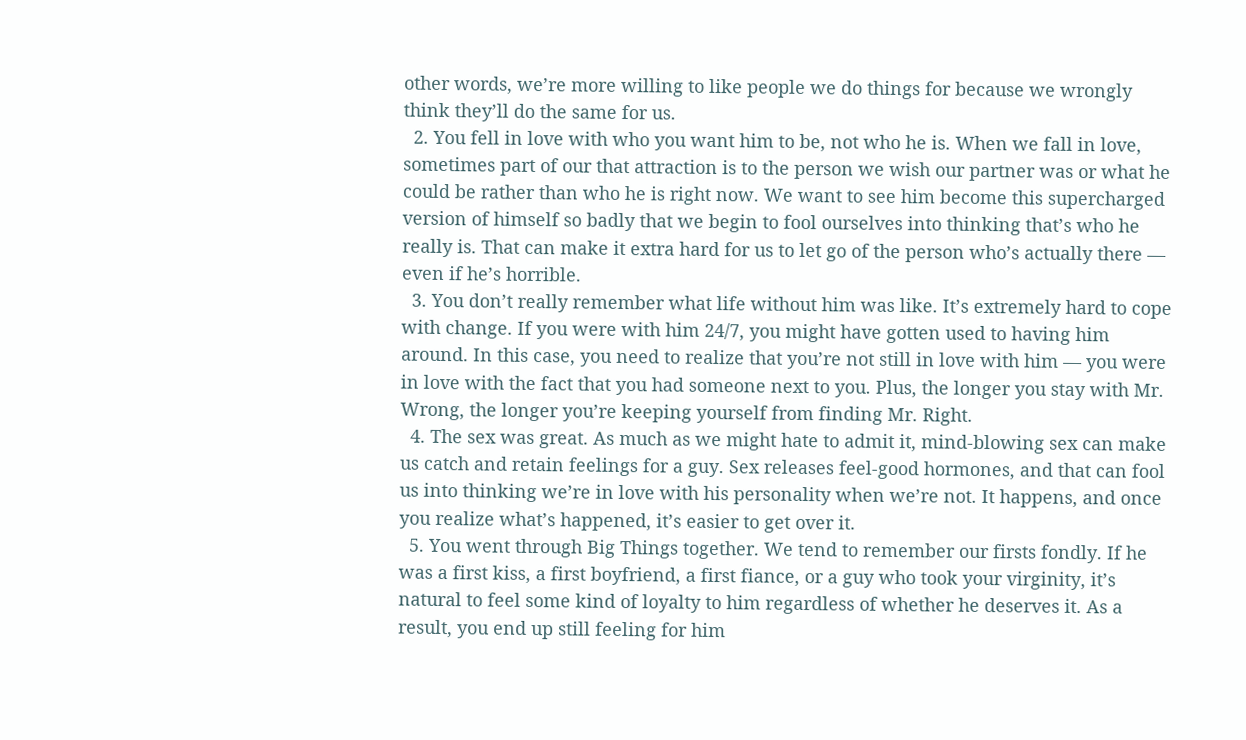other words, we’re more willing to like people we do things for because we wrongly think they’ll do the same for us.
  2. You fell in love with who you want him to be, not who he is. When we fall in love, sometimes part of our that attraction is to the person we wish our partner was or what he could be rather than who he is right now. We want to see him become this supercharged version of himself so badly that we begin to fool ourselves into thinking that’s who he really is. That can make it extra hard for us to let go of the person who’s actually there — even if he’s horrible.
  3. You don’t really remember what life without him was like. It’s extremely hard to cope with change. If you were with him 24/7, you might have gotten used to having him around. In this case, you need to realize that you’re not still in love with him — you were in love with the fact that you had someone next to you. Plus, the longer you stay with Mr. Wrong, the longer you’re keeping yourself from finding Mr. Right.
  4. The sex was great. As much as we might hate to admit it, mind-blowing sex can make us catch and retain feelings for a guy. Sex releases feel-good hormones, and that can fool us into thinking we’re in love with his personality when we’re not. It happens, and once you realize what’s happened, it’s easier to get over it.
  5. You went through Big Things together. We tend to remember our firsts fondly. If he was a first kiss, a first boyfriend, a first fiance, or a guy who took your virginity, it’s natural to feel some kind of loyalty to him regardless of whether he deserves it. As a result, you end up still feeling for him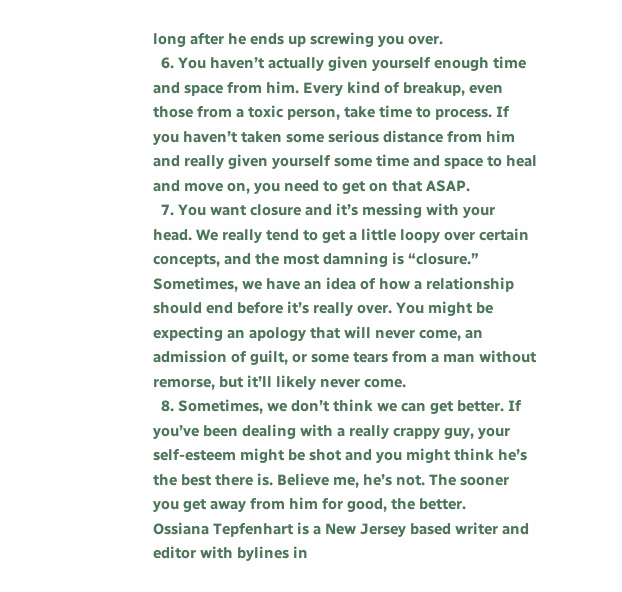long after he ends up screwing you over.
  6. You haven’t actually given yourself enough time and space from him. Every kind of breakup, even those from a toxic person, take time to process. If you haven’t taken some serious distance from him and really given yourself some time and space to heal and move on, you need to get on that ASAP.
  7. You want closure and it’s messing with your head. We really tend to get a little loopy over certain concepts, and the most damning is “closure.” Sometimes, we have an idea of how a relationship should end before it’s really over. You might be expecting an apology that will never come, an admission of guilt, or some tears from a man without remorse, but it’ll likely never come.
  8. Sometimes, we don’t think we can get better. If you’ve been dealing with a really crappy guy, your self-esteem might be shot and you might think he’s the best there is. Believe me, he’s not. The sooner you get away from him for good, the better.
Ossiana Tepfenhart is a New Jersey based writer and editor with bylines in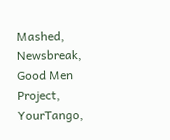Mashed, Newsbreak, Good Men Project, YourTango,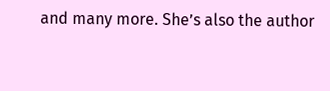and many more. She’s also the author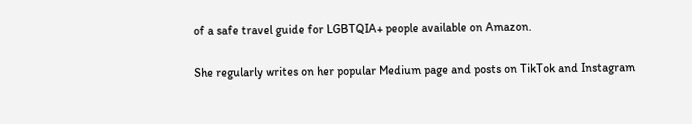of a safe travel guide for LGBTQIA+ people available on Amazon.

She regularly writes on her popular Medium page and posts on TikTok and Instagram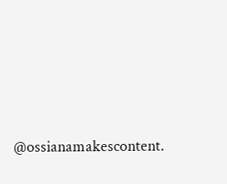@ossianamakescontent.